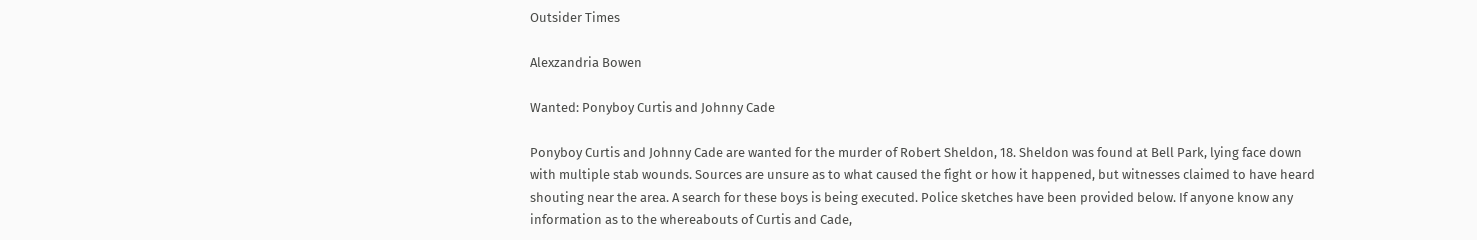Outsider Times

Alexzandria Bowen

Wanted: Ponyboy Curtis and Johnny Cade

Ponyboy Curtis and Johnny Cade are wanted for the murder of Robert Sheldon, 18. Sheldon was found at Bell Park, lying face down with multiple stab wounds. Sources are unsure as to what caused the fight or how it happened, but witnesses claimed to have heard shouting near the area. A search for these boys is being executed. Police sketches have been provided below. If anyone know any information as to the whereabouts of Curtis and Cade,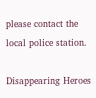please contact the local police station.

Disappearing Heroes